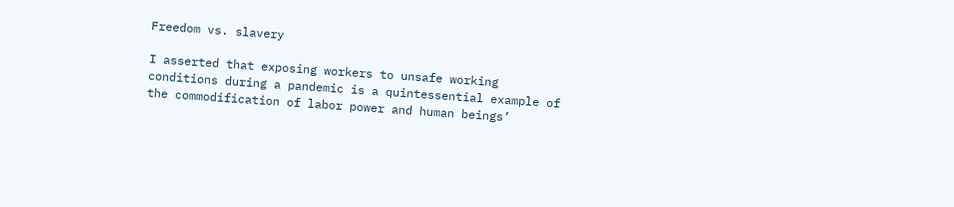Freedom vs. slavery

I asserted that exposing workers to unsafe working conditions during a pandemic is a quintessential example of the commodification of labor power and human beings’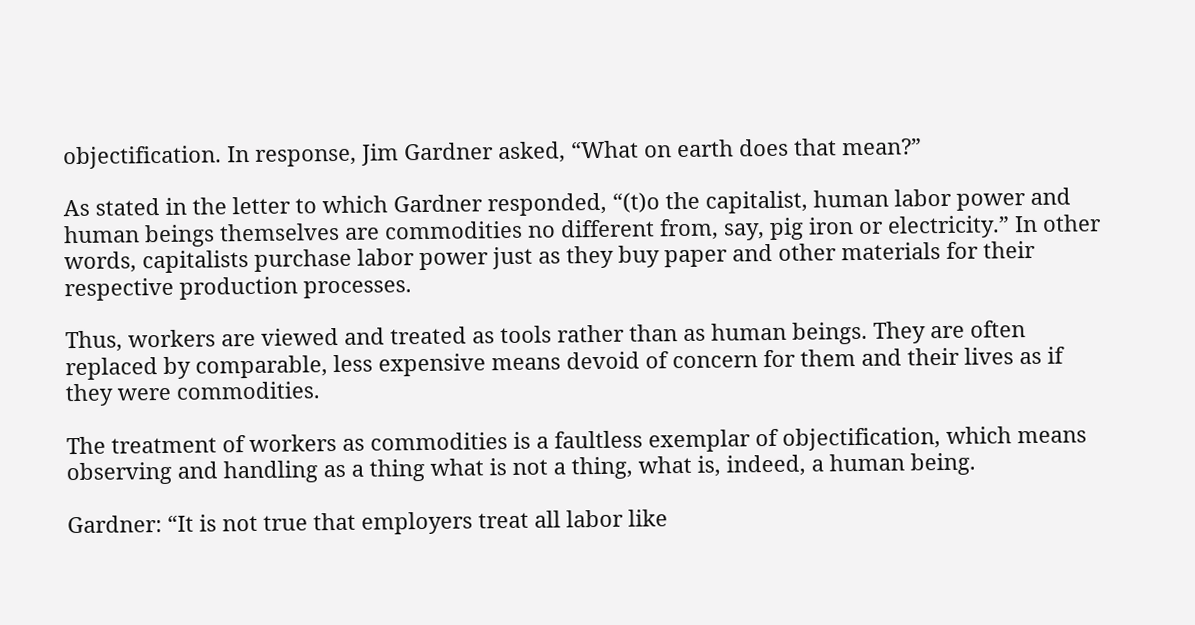objectification. In response, Jim Gardner asked, “What on earth does that mean?”

As stated in the letter to which Gardner responded, “(t)o the capitalist, human labor power and human beings themselves are commodities no different from, say, pig iron or electricity.” In other words, capitalists purchase labor power just as they buy paper and other materials for their respective production processes.

Thus, workers are viewed and treated as tools rather than as human beings. They are often replaced by comparable, less expensive means devoid of concern for them and their lives as if they were commodities.

The treatment of workers as commodities is a faultless exemplar of objectification, which means observing and handling as a thing what is not a thing, what is, indeed, a human being.

Gardner: “It is not true that employers treat all labor like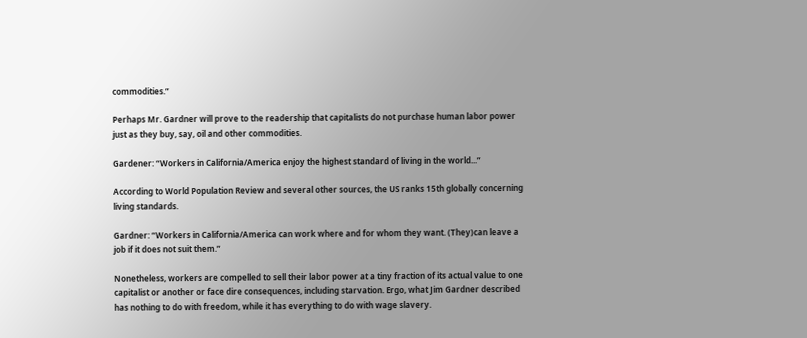commodities.”

Perhaps Mr. Gardner will prove to the readership that capitalists do not purchase human labor power just as they buy, say, oil and other commodities.

Gardener: “Workers in California/America enjoy the highest standard of living in the world...”

According to World Population Review and several other sources, the US ranks 15th globally concerning living standards.

Gardner: “Workers in California/America can work where and for whom they want. (They)can leave a job if it does not suit them.”

Nonetheless, workers are compelled to sell their labor power at a tiny fraction of its actual value to one capitalist or another or face dire consequences, including starvation. Ergo, what Jim Gardner described has nothing to do with freedom, while it has everything to do with wage slavery.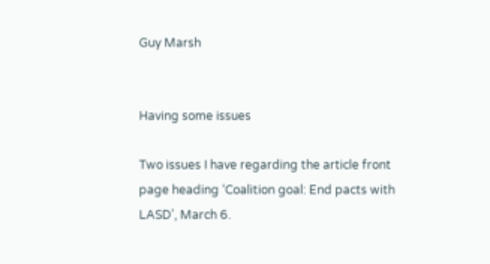Guy Marsh


Having some issues

Two issues I have regarding the article front page heading ‘Coalition goal: End pacts with LASD’, March 6.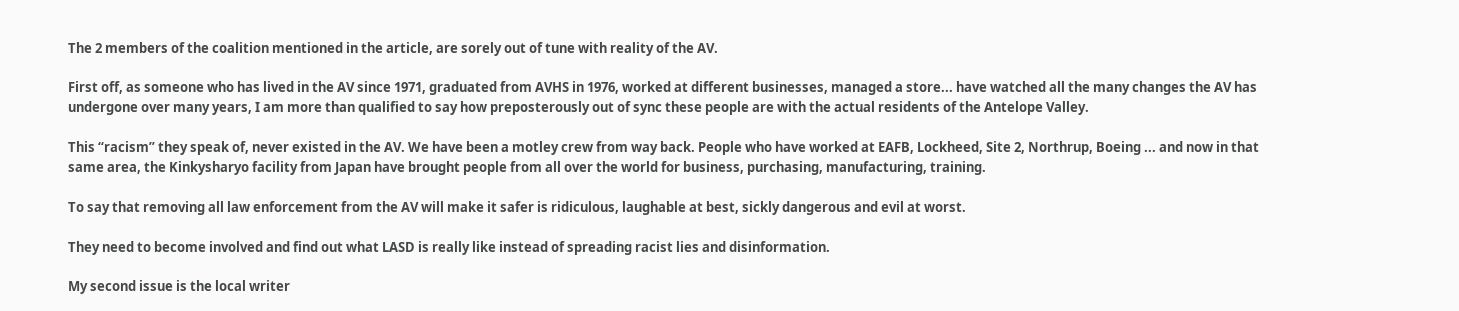The 2 members of the coalition mentioned in the article, are sorely out of tune with reality of the AV.

First off, as someone who has lived in the AV since 1971, graduated from AVHS in 1976, worked at different businesses, managed a store... have watched all the many changes the AV has undergone over many years, I am more than qualified to say how preposterously out of sync these people are with the actual residents of the Antelope Valley.

This “racism” they speak of, never existed in the AV. We have been a motley crew from way back. People who have worked at EAFB, Lockheed, Site 2, Northrup, Boeing ... and now in that same area, the Kinkysharyo facility from Japan have brought people from all over the world for business, purchasing, manufacturing, training.

To say that removing all law enforcement from the AV will make it safer is ridiculous, laughable at best, sickly dangerous and evil at worst.

They need to become involved and find out what LASD is really like instead of spreading racist lies and disinformation.

My second issue is the local writer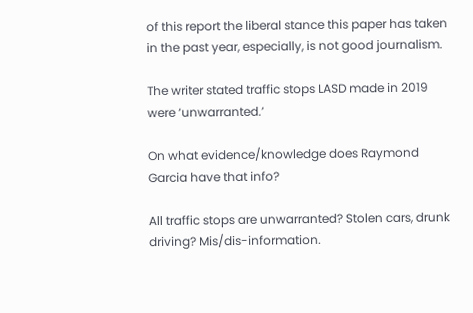of this report the liberal stance this paper has taken in the past year, especially, is not good journalism.

The writer stated traffic stops LASD made in 2019 were ‘unwarranted.’

On what evidence/knowledge does Raymond Garcia have that info?

All traffic stops are unwarranted? Stolen cars, drunk driving? Mis/dis-information.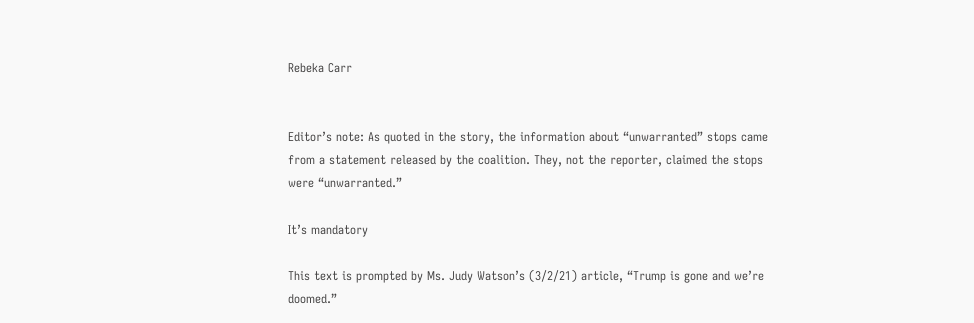Rebeka Carr


Editor’s note: As quoted in the story, the information about “unwarranted” stops came from a statement released by the coalition. They, not the reporter, claimed the stops were “unwarranted.”

It’s mandatory

This text is prompted by Ms. Judy Watson’s (3/2/21) article, “Trump is gone and we’re doomed.”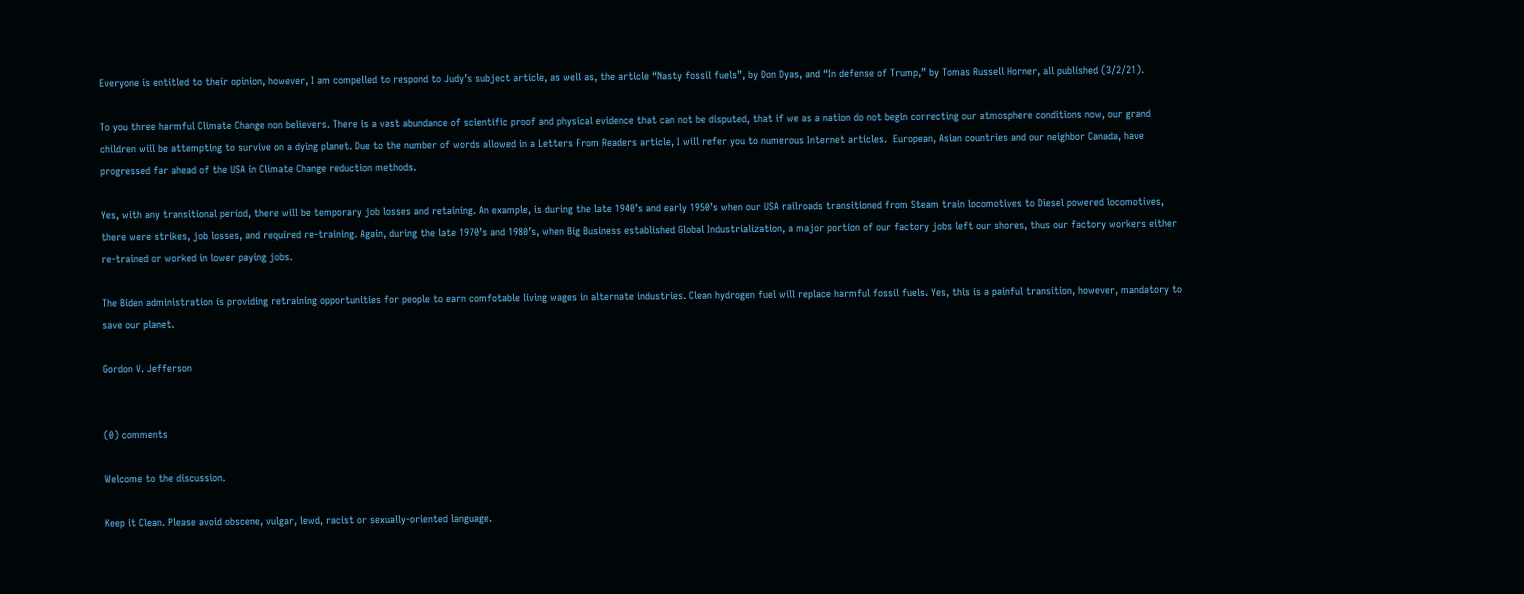Everyone is entitled to their opinion, however, I am compelled to respond to Judy’s subject article, as well as, the article “Nasty fossil fuels”, by Don Dyas, and “In defense of Trump,” by Tomas Russell Horner, all published (3/2/21).

To you three harmful Climate Change non believers. There is a vast abundance of scientific proof and physical evidence that can not be disputed, that if we as a nation do not begin correcting our atmosphere conditions now, our grand children will be attempting to survive on a dying planet. Due to the number of words allowed in a Letters From Readers article, I will refer you to numerous Internet articles.  European, Asian countries and our neighbor Canada, have progressed far ahead of the USA in Climate Change reduction methods.

Yes, with any transitional period, there will be temporary job losses and retaining. An example, is during the late 1940’s and early 1950’s when our USA railroads transitioned from Steam train locomotives to Diesel powered locomotives, there were strikes, job losses, and required re-training. Again, during the late 1970’s and 1980’s, when Big Business established Global Industrialization, a major portion of our factory jobs left our shores, thus our factory workers either re-trained or worked in lower paying jobs.

The Biden administration is providing retraining opportunities for people to earn comfotable living wages in alternate industries. Clean hydrogen fuel will replace harmful fossil fuels. Yes, this is a painful transition, however, mandatory to save our planet.

Gordon V. Jefferson


(0) comments

Welcome to the discussion.

Keep it Clean. Please avoid obscene, vulgar, lewd, racist or sexually-oriented language.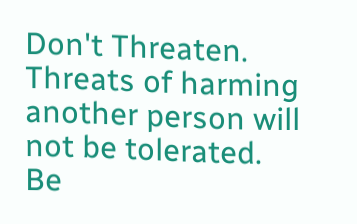Don't Threaten. Threats of harming another person will not be tolerated.
Be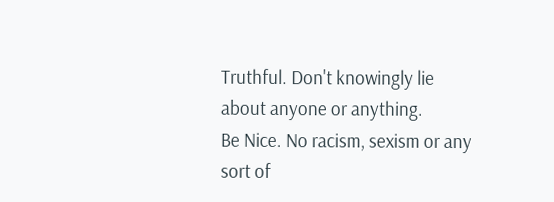Truthful. Don't knowingly lie about anyone or anything.
Be Nice. No racism, sexism or any sort of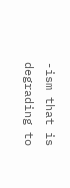-ism that is degrading to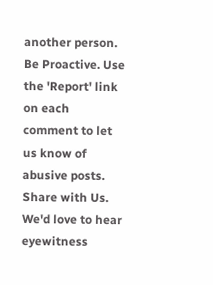another person.
Be Proactive. Use the 'Report' link on each comment to let us know of abusive posts.
Share with Us. We'd love to hear eyewitness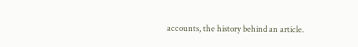accounts, the history behind an article.